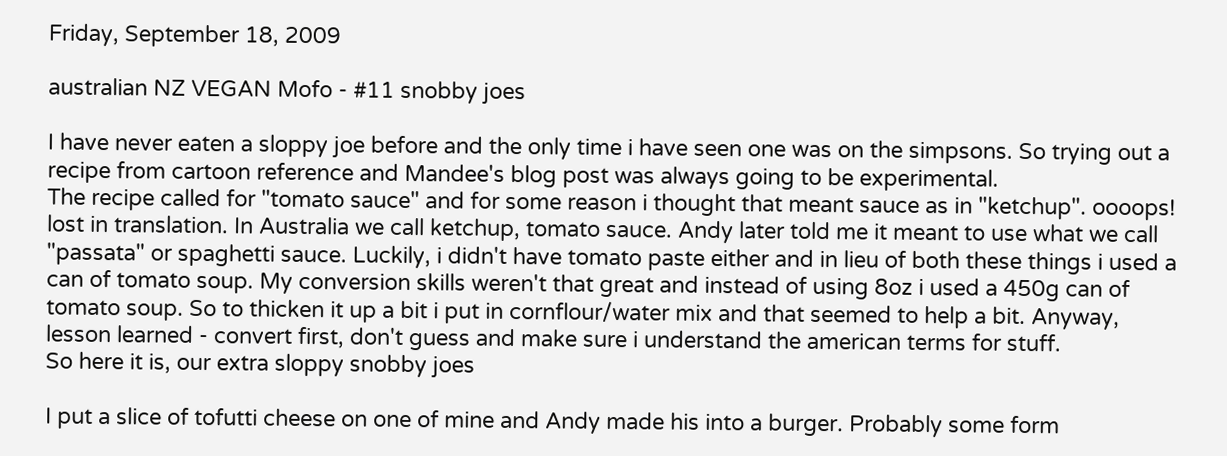Friday, September 18, 2009

australian NZ VEGAN Mofo - #11 snobby joes

I have never eaten a sloppy joe before and the only time i have seen one was on the simpsons. So trying out a recipe from cartoon reference and Mandee's blog post was always going to be experimental.
The recipe called for "tomato sauce" and for some reason i thought that meant sauce as in "ketchup". oooops! lost in translation. In Australia we call ketchup, tomato sauce. Andy later told me it meant to use what we call "passata" or spaghetti sauce. Luckily, i didn't have tomato paste either and in lieu of both these things i used a can of tomato soup. My conversion skills weren't that great and instead of using 8oz i used a 450g can of tomato soup. So to thicken it up a bit i put in cornflour/water mix and that seemed to help a bit. Anyway, lesson learned - convert first, don't guess and make sure i understand the american terms for stuff.
So here it is, our extra sloppy snobby joes

I put a slice of tofutti cheese on one of mine and Andy made his into a burger. Probably some form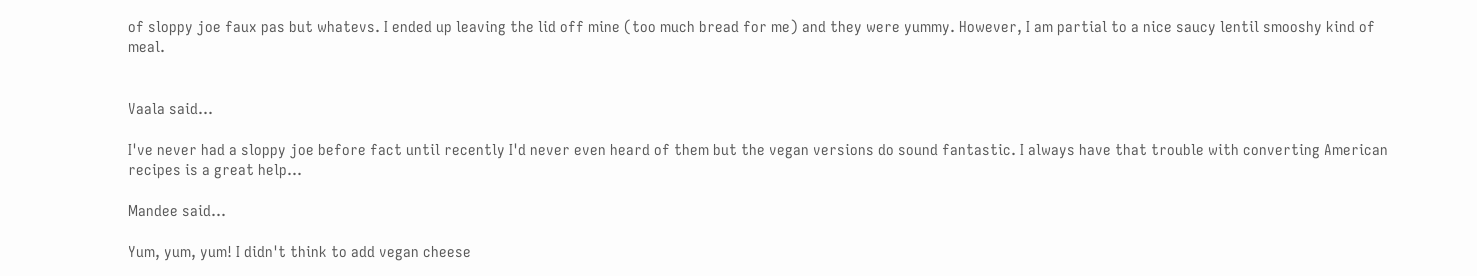of sloppy joe faux pas but whatevs. I ended up leaving the lid off mine (too much bread for me) and they were yummy. However, I am partial to a nice saucy lentil smooshy kind of meal.


Vaala said...

I've never had a sloppy joe before fact until recently I'd never even heard of them but the vegan versions do sound fantastic. I always have that trouble with converting American recipes is a great help...

Mandee said...

Yum, yum, yum! I didn't think to add vegan cheese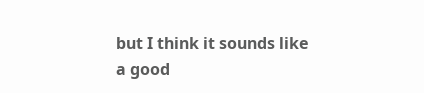but I think it sounds like a good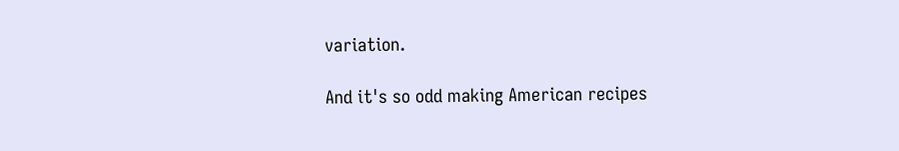variation.

And it's so odd making American recipes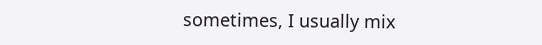sometimes, I usually mix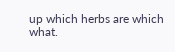up which herbs are which what.